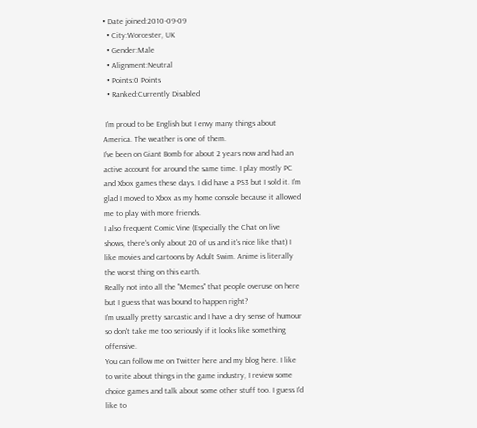• Date joined:2010-09-09
  • City:Worcester, UK
  • Gender:Male
  • Alignment:Neutral
  • Points:0 Points
  • Ranked:Currently Disabled

 I'm proud to be English but I envy many things about America. The weather is one of them.
I've been on Giant Bomb for about 2 years now and had an active account for around the same time. I play mostly PC and Xbox games these days. I did have a PS3 but I sold it. I'm glad I moved to Xbox as my home console because it allowed me to play with more friends.
I also frequent Comic Vine (Especially the Chat on live shows, there's only about 20 of us and it's nice like that) I like movies and cartoons by Adult Swim. Anime is literally the worst thing on this earth.
Really not into all the "Memes" that people overuse on here but I guess that was bound to happen right?
I'm usually pretty sarcastic and I have a dry sense of humour so don't take me too seriously if it looks like something offensive.
You can follow me on Twitter here and my blog here. I like to write about things in the game industry, I review some choice games and talk about some other stuff too. I guess I'd like to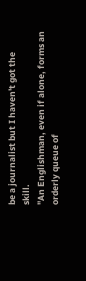be a journalist but I haven't got the skill.
"An Englishman, even if alone, forms an orderly queue of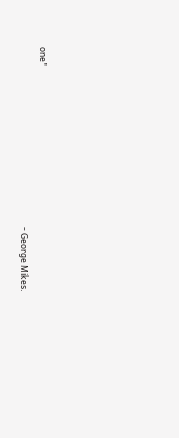one"
                                                                                          - George Mikes.